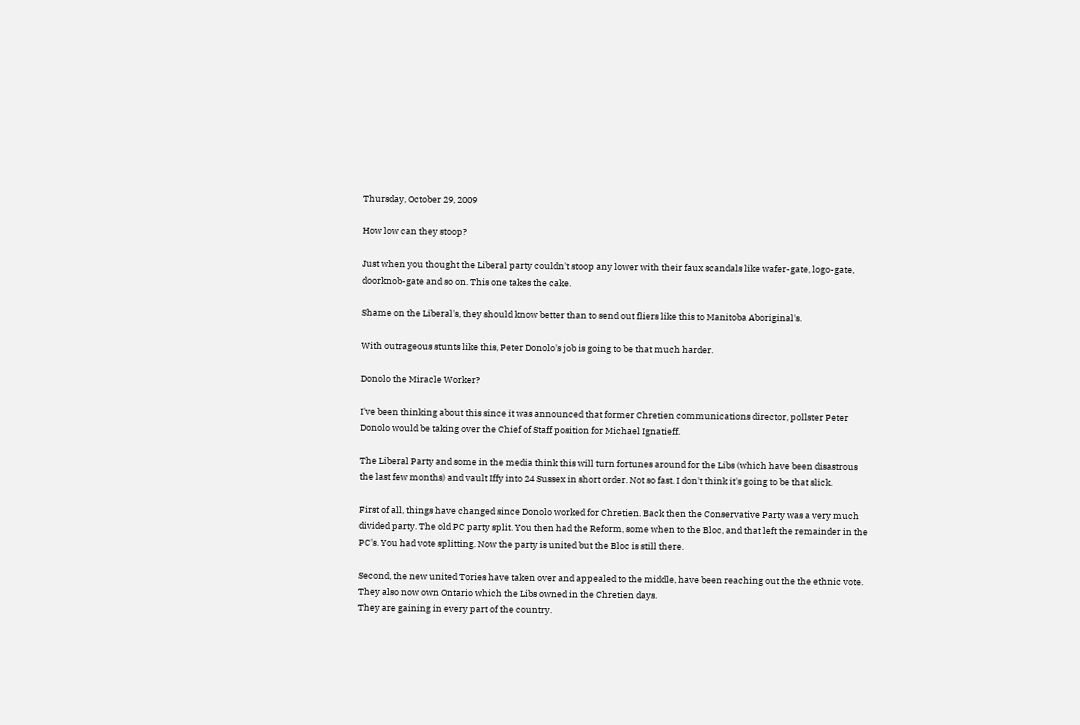Thursday, October 29, 2009

How low can they stoop?

Just when you thought the Liberal party couldn't stoop any lower with their faux scandals like wafer-gate, logo-gate, doorknob-gate and so on. This one takes the cake.

Shame on the Liberal's, they should know better than to send out fliers like this to Manitoba Aboriginal's.

With outrageous stunts like this, Peter Donolo's job is going to be that much harder.

Donolo the Miracle Worker?

I've been thinking about this since it was announced that former Chretien communications director, pollster Peter Donolo would be taking over the Chief of Staff position for Michael Ignatieff.

The Liberal Party and some in the media think this will turn fortunes around for the Libs (which have been disastrous the last few months) and vault Iffy into 24 Sussex in short order. Not so fast. I don't think it's going to be that slick.

First of all, things have changed since Donolo worked for Chretien. Back then the Conservative Party was a very much divided party. The old PC party split. You then had the Reform, some when to the Bloc, and that left the remainder in the PC's. You had vote splitting. Now the party is united but the Bloc is still there.

Second, the new united Tories have taken over and appealed to the middle, have been reaching out the the ethnic vote. They also now own Ontario which the Libs owned in the Chretien days.
They are gaining in every part of the country.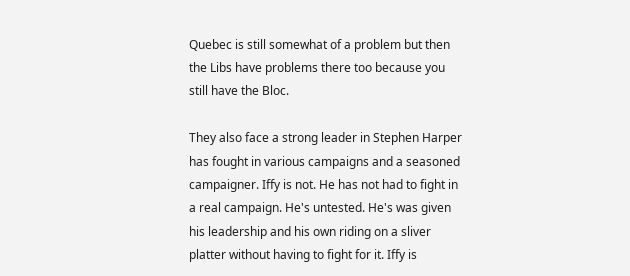Quebec is still somewhat of a problem but then the Libs have problems there too because you still have the Bloc.

They also face a strong leader in Stephen Harper has fought in various campaigns and a seasoned campaigner. Iffy is not. He has not had to fight in a real campaign. He's untested. He's was given his leadership and his own riding on a sliver platter without having to fight for it. Iffy is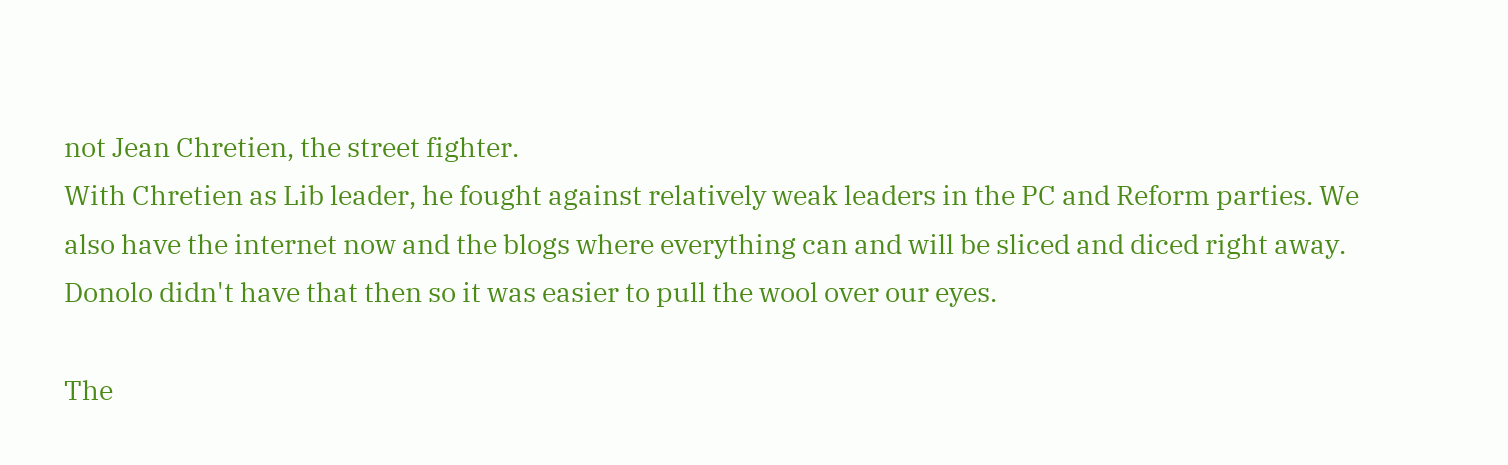not Jean Chretien, the street fighter.
With Chretien as Lib leader, he fought against relatively weak leaders in the PC and Reform parties. We also have the internet now and the blogs where everything can and will be sliced and diced right away. Donolo didn't have that then so it was easier to pull the wool over our eyes.

The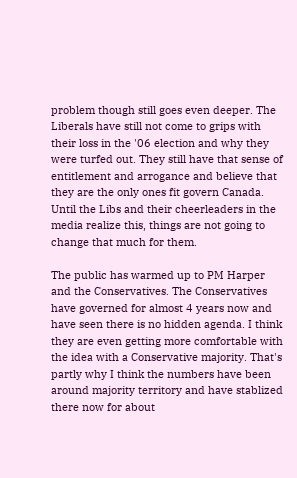problem though still goes even deeper. The Liberals have still not come to grips with their loss in the '06 election and why they were turfed out. They still have that sense of entitlement and arrogance and believe that they are the only ones fit govern Canada. Until the Libs and their cheerleaders in the media realize this, things are not going to change that much for them.

The public has warmed up to PM Harper and the Conservatives. The Conservatives have governed for almost 4 years now and have seen there is no hidden agenda. I think they are even getting more comfortable with the idea with a Conservative majority. That's partly why I think the numbers have been around majority territory and have stablized there now for about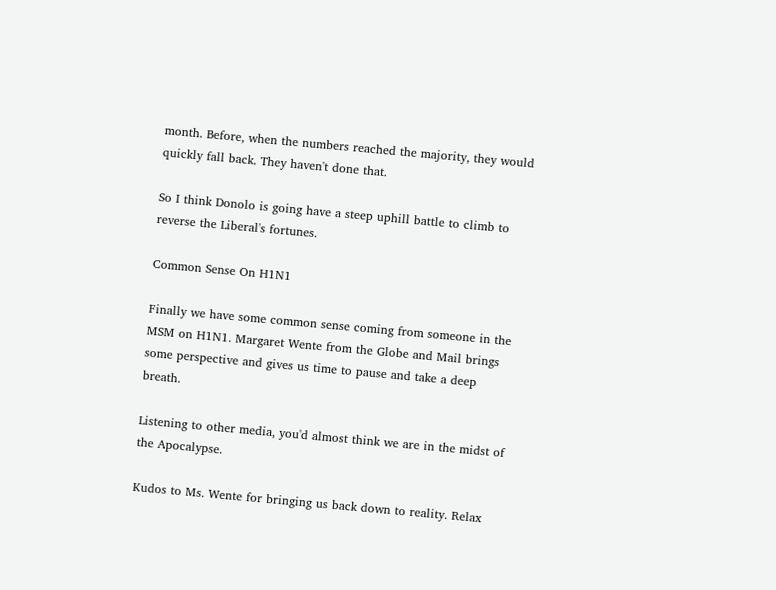month. Before, when the numbers reached the majority, they would quickly fall back. They haven't done that.

So I think Donolo is going have a steep uphill battle to climb to reverse the Liberal's fortunes.

Common Sense On H1N1

Finally we have some common sense coming from someone in the MSM on H1N1. Margaret Wente from the Globe and Mail brings some perspective and gives us time to pause and take a deep breath.

Listening to other media, you'd almost think we are in the midst of the Apocalypse.

Kudos to Ms. Wente for bringing us back down to reality. Relax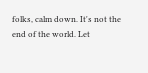folks, calm down. It's not the end of the world. Let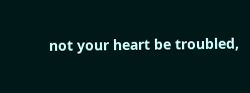not your heart be troubled,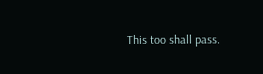This too shall pass.